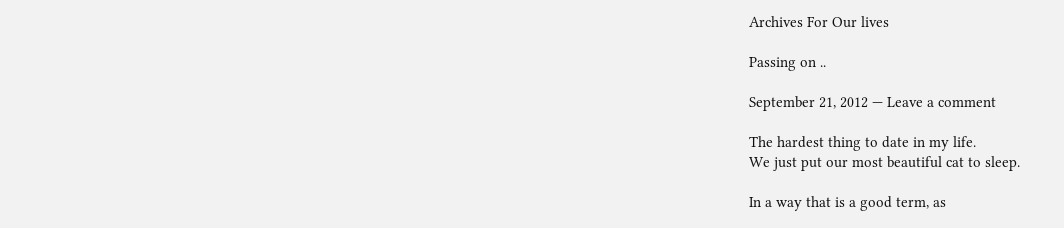Archives For Our lives

Passing on ..

September 21, 2012 — Leave a comment

The hardest thing to date in my life.
We just put our most beautiful cat to sleep.

In a way that is a good term, as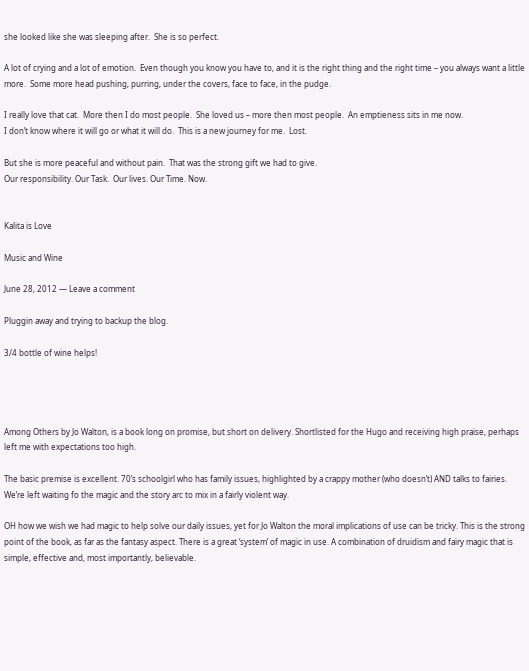she looked like she was sleeping after.  She is so perfect.

A lot of crying and a lot of emotion.  Even though you know you have to, and it is the right thing and the right time – you always want a little more.  Some more head pushing, purring, under the covers, face to face, in the pudge.

I really love that cat.  More then I do most people.  She loved us – more then most people.  An emptieness sits in me now.
I don’t know where it will go or what it will do.  This is a new journey for me.  Lost.

But she is more peaceful and without pain.  That was the strong gift we had to give.
Our responsibility. Our Task.  Our lives. Our Time. Now.


Kalita is Love

Music and Wine

June 28, 2012 — Leave a comment

Pluggin away and trying to backup the blog.

3/4 bottle of wine helps!




Among Others by Jo Walton, is a book long on promise, but short on delivery. Shortlisted for the Hugo and receiving high praise, perhaps left me with expectations too high.

The basic premise is excellent. 70’s schoolgirl who has family issues, highlighted by a crappy mother (who doesn’t) AND talks to fairies. We’re left waiting fo the magic and the story arc to mix in a fairly violent way.

OH how we wish we had magic to help solve our daily issues, yet for Jo Walton the moral implications of use can be tricky. This is the strong point of the book, as far as the fantasy aspect. There is a great ‘system’ of magic in use. A combination of druidism and fairy magic that is simple, effective and, most importantly, believable.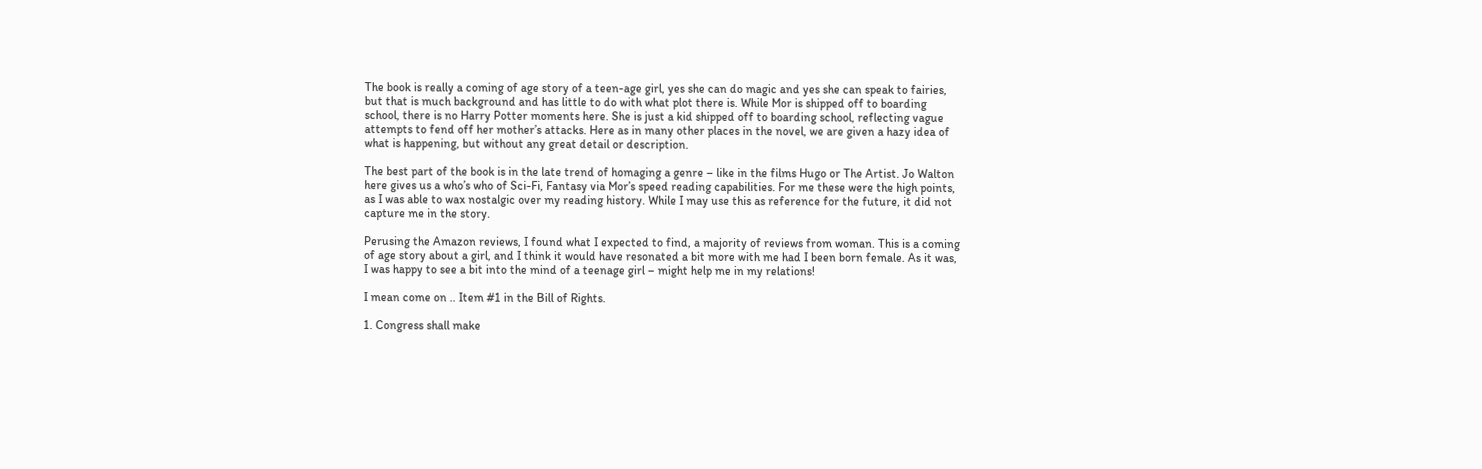The book is really a coming of age story of a teen-age girl, yes she can do magic and yes she can speak to fairies, but that is much background and has little to do with what plot there is. While Mor is shipped off to boarding school, there is no Harry Potter moments here. She is just a kid shipped off to boarding school, reflecting vague attempts to fend off her mother’s attacks. Here as in many other places in the novel, we are given a hazy idea of what is happening, but without any great detail or description.

The best part of the book is in the late trend of homaging a genre – like in the films Hugo or The Artist. Jo Walton here gives us a who’s who of Sci-Fi, Fantasy via Mor’s speed reading capabilities. For me these were the high points, as I was able to wax nostalgic over my reading history. While I may use this as reference for the future, it did not capture me in the story.

Perusing the Amazon reviews, I found what I expected to find, a majority of reviews from woman. This is a coming of age story about a girl, and I think it would have resonated a bit more with me had I been born female. As it was, I was happy to see a bit into the mind of a teenage girl – might help me in my relations!

I mean come on .. Item #1 in the Bill of Rights.

1. Congress shall make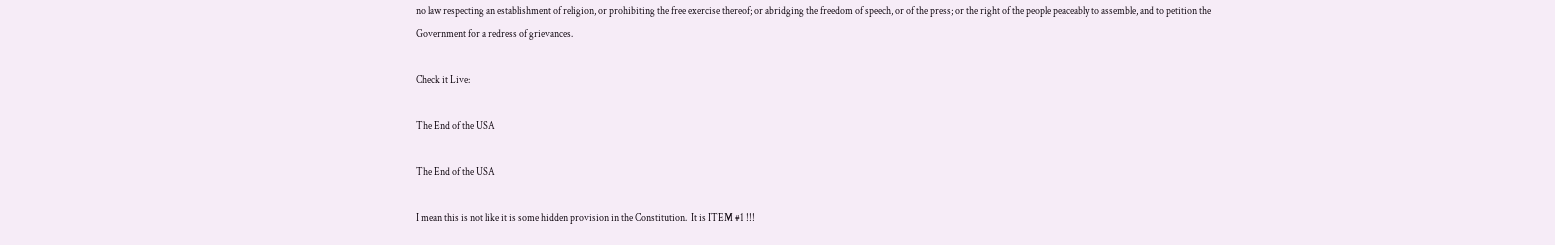no law respecting an establishment of religion, or prohibiting the free exercise thereof; or abridging the freedom of speech, or of the press; or the right of the people peaceably to assemble, and to petition the Government for a redress of grievances.

Check it Live:

The End of the USA

The End of the USA

I mean this is not like it is some hidden provision in the Constitution.  It is ITEM #1 !!!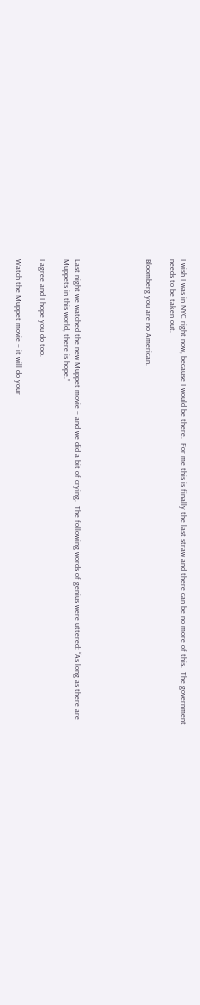I wish I was in NYC right now, because I would be there.  For me this is finally the last straw and there can be no more of this.  The government needs to be taken out.

Bloomberg you are no American.





Last night we watched the new Muppet movie – and we did a bit of crying.  The following words of genius were uttered: “As long as there are Muppets in this world, there is hope.”

I agree and I hope you do too.

Watch the Muppet movie – it will do your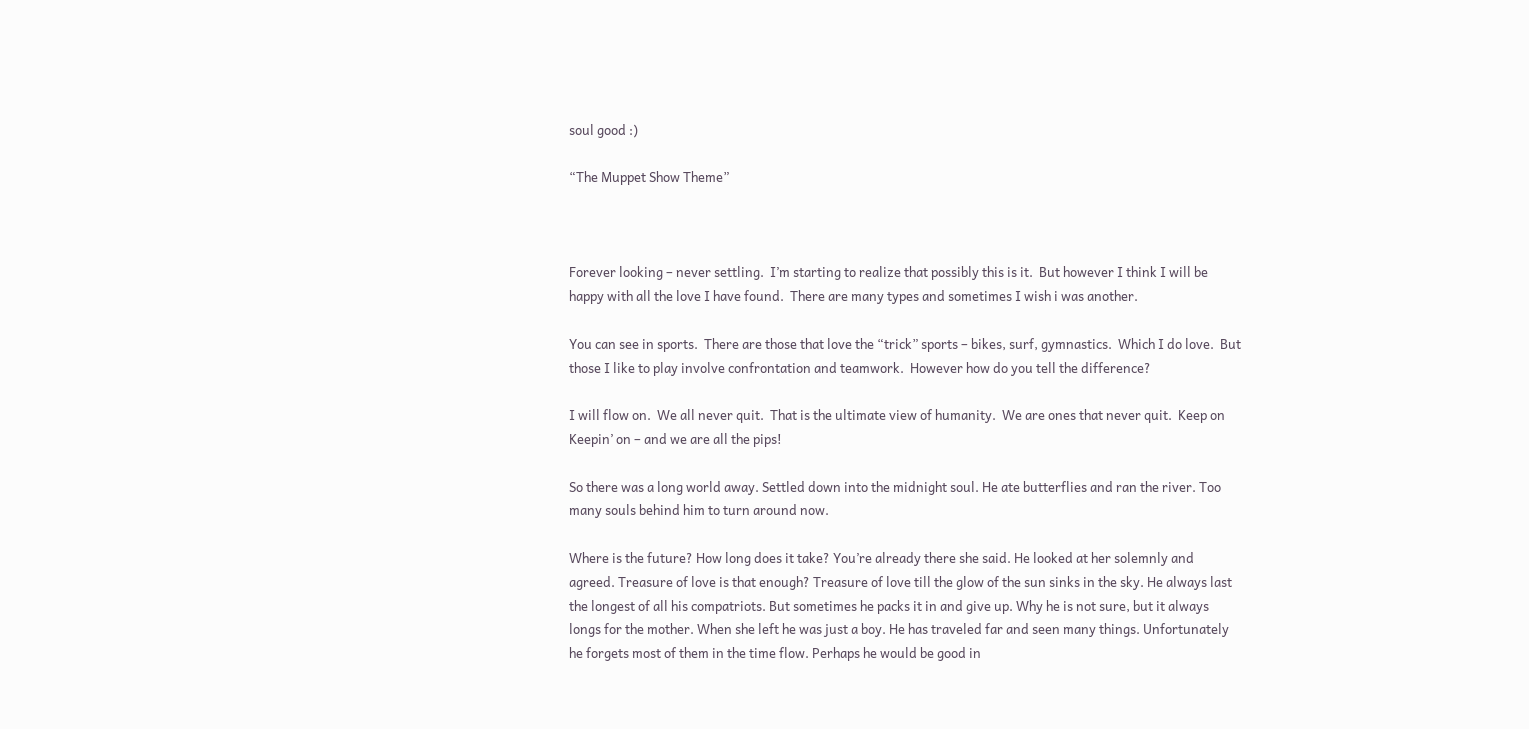soul good :)

“The Muppet Show Theme”



Forever looking – never settling.  I’m starting to realize that possibly this is it.  But however I think I will be happy with all the love I have found.  There are many types and sometimes I wish i was another.

You can see in sports.  There are those that love the “trick” sports – bikes, surf, gymnastics.  Which I do love.  But those I like to play involve confrontation and teamwork.  However how do you tell the difference?

I will flow on.  We all never quit.  That is the ultimate view of humanity.  We are ones that never quit.  Keep on Keepin’ on – and we are all the pips!

So there was a long world away. Settled down into the midnight soul. He ate butterflies and ran the river. Too many souls behind him to turn around now.

Where is the future? How long does it take? You’re already there she said. He looked at her solemnly and agreed. Treasure of love is that enough? Treasure of love till the glow of the sun sinks in the sky. He always last the longest of all his compatriots. But sometimes he packs it in and give up. Why he is not sure, but it always longs for the mother. When she left he was just a boy. He has traveled far and seen many things. Unfortunately he forgets most of them in the time flow. Perhaps he would be good in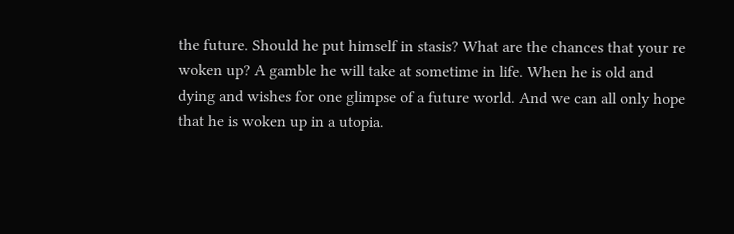the future. Should he put himself in stasis? What are the chances that your re woken up? A gamble he will take at sometime in life. When he is old and dying and wishes for one glimpse of a future world. And we can all only hope that he is woken up in a utopia.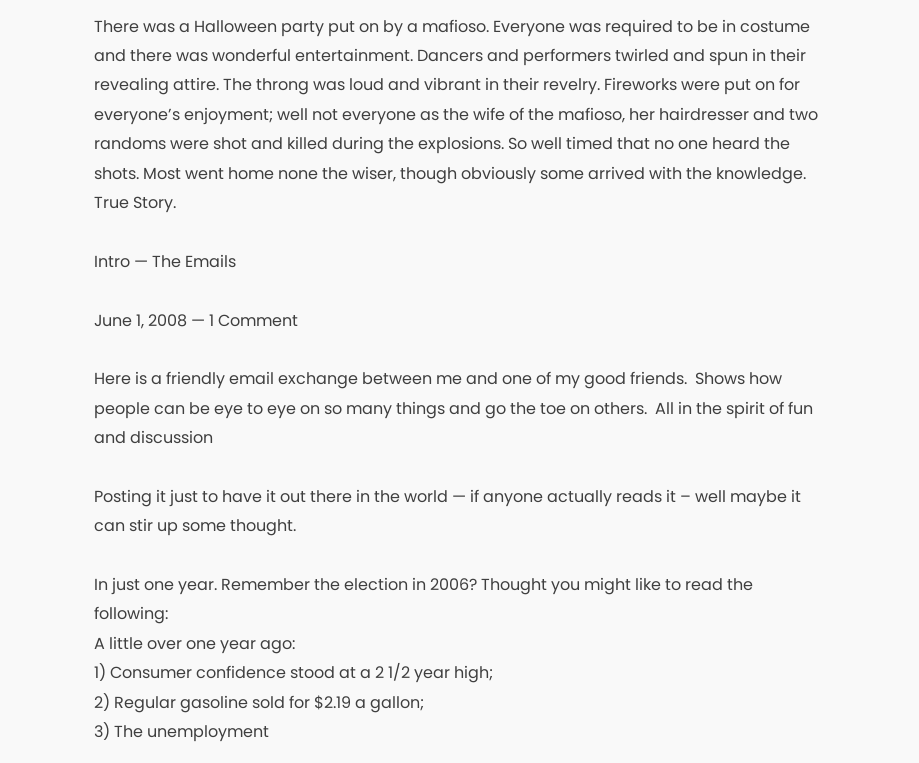There was a Halloween party put on by a mafioso. Everyone was required to be in costume and there was wonderful entertainment. Dancers and performers twirled and spun in their revealing attire. The throng was loud and vibrant in their revelry. Fireworks were put on for everyone’s enjoyment; well not everyone as the wife of the mafioso, her hairdresser and two randoms were shot and killed during the explosions. So well timed that no one heard the shots. Most went home none the wiser, though obviously some arrived with the knowledge. True Story.

Intro — The Emails

June 1, 2008 — 1 Comment

Here is a friendly email exchange between me and one of my good friends.  Shows how people can be eye to eye on so many things and go the toe on others.  All in the spirit of fun and discussion

Posting it just to have it out there in the world — if anyone actually reads it – well maybe it can stir up some thought.

In just one year. Remember the election in 2006? Thought you might like to read the following:
A little over one year ago:
1) Consumer confidence stood at a 2 1/2 year high;
2) Regular gasoline sold for $2.19 a gallon;
3) The unemployment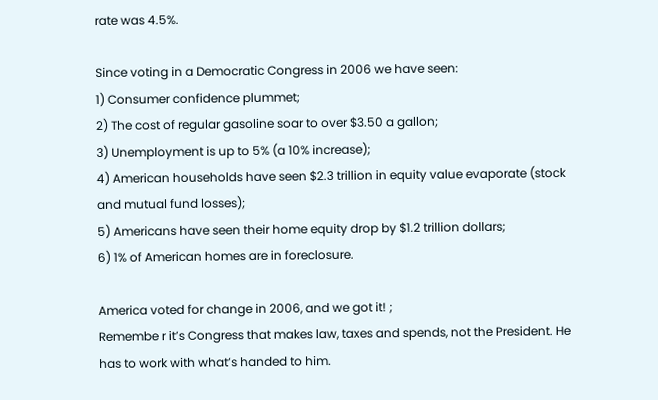rate was 4.5%.

Since voting in a Democratic Congress in 2006 we have seen:
1) Consumer confidence plummet;
2) The cost of regular gasoline soar to over $3.50 a gallon;
3) Unemployment is up to 5% (a 10% increase);
4) American households have seen $2.3 trillion in equity value evaporate (stock and mutual fund losses);
5) Americans have seen their home equity drop by $1.2 trillion dollars;
6) 1% of American homes are in foreclosure.

America voted for change in 2006, and we got it! ;
Remembe r it’s Congress that makes law, taxes and spends, not the President. He has to work with what’s handed to him.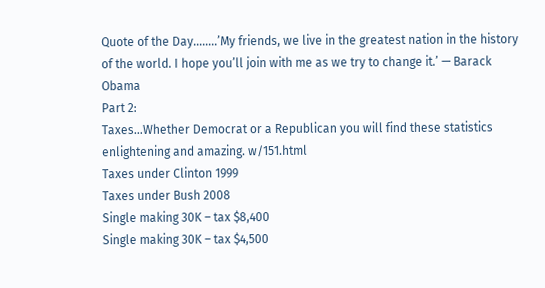Quote of the Day……..’My friends, we live in the greatest nation in the history of the world. I hope you’ll join with me as we try to change it.’ — Barack Obama
Part 2:
Taxes…Whether Democrat or a Republican you will find these statistics enlightening and amazing. w/151.html
Taxes under Clinton 1999
Taxes under Bush 2008
Single making 30K – tax $8,400
Single making 30K – tax $4,500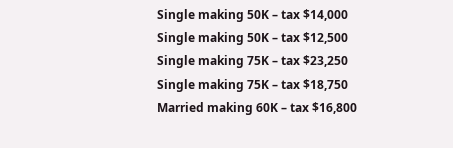Single making 50K – tax $14,000
Single making 50K – tax $12,500
Single making 75K – tax $23,250
Single making 75K – tax $18,750
Married making 60K – tax $16,800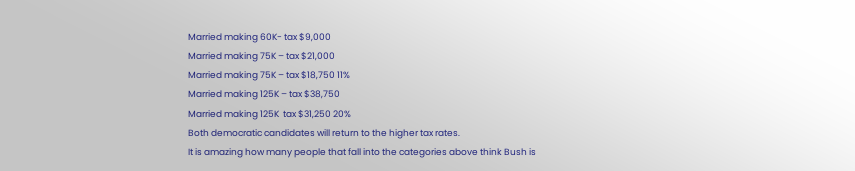Married making 60K- tax $9,000
Married making 75K – tax $21,000
Married making 75K – tax $18,750 11%
Married making 125K – tax $38,750
Married making 125K  tax $31,250 20%
Both democratic candidates will return to the higher tax rates.
It is amazing how many people that fall into the categories above think Bush is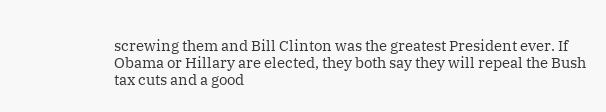screwing them and Bill Clinton was the greatest President ever. If Obama or Hillary are elected, they both say they will repeal the Bush tax cuts and a good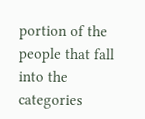portion of the people that fall into the categories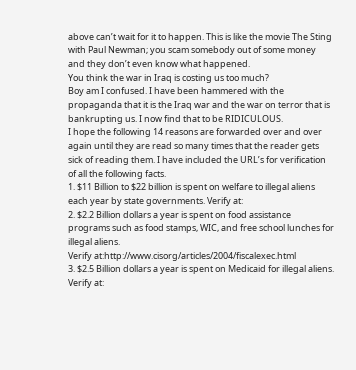above can’t wait for it to happen. This is like the movie The Sting with Paul Newman; you scam somebody out of some money and they don’t even know what happened.
You think the war in Iraq is costing us too much?
Boy am I confused. I have been hammered with the propaganda that it is the Iraq war and the war on terror that is bankrupting us. I now find that to be RIDICULOUS.
I hope the following 14 reasons are forwarded over and over again until they are read so many times that the reader gets sick of reading them. I have included the URL’s for verification of all the following facts.
1. $11 Billion to $22 billion is spent on welfare to illegal aliens each year by state governments. Verify at:
2. $2.2 Billion dollars a year is spent on food assistance programs such as food stamps, WIC, and free school lunches for illegal aliens.
Verify at:http://www.cisorg/articles/2004/fiscalexec.html
3. $2.5 Billion dollars a year is spent on Medicaid for illegal aliens.
Verify at: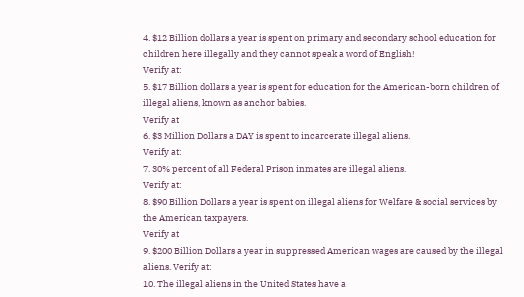4. $12 Billion dollars a year is spent on primary and secondary school education for children here illegally and they cannot speak a word of English!
Verify at:
5. $17 Billion dollars a year is spent for education for the American-born children of illegal aliens, known as anchor babies.
Verify at
6. $3 Million Dollars a DAY is spent to incarcerate illegal aliens.
Verify at:
7. 30% percent of all Federal Prison inmates are illegal aliens.
Verify at:
8. $90 Billion Dollars a year is spent on illegal aliens for Welfare & social services by the American taxpayers.
Verify at
9. $200 Billion Dollars a year in suppressed American wages are caused by the illegal aliens. Verify at:
10. The illegal aliens in the United States have a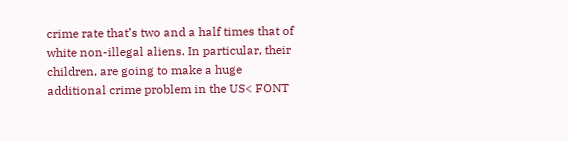crime rate that’s two and a half times that of white non-illegal aliens. In particular, their children, are going to make a huge additional crime problem in the US< FONT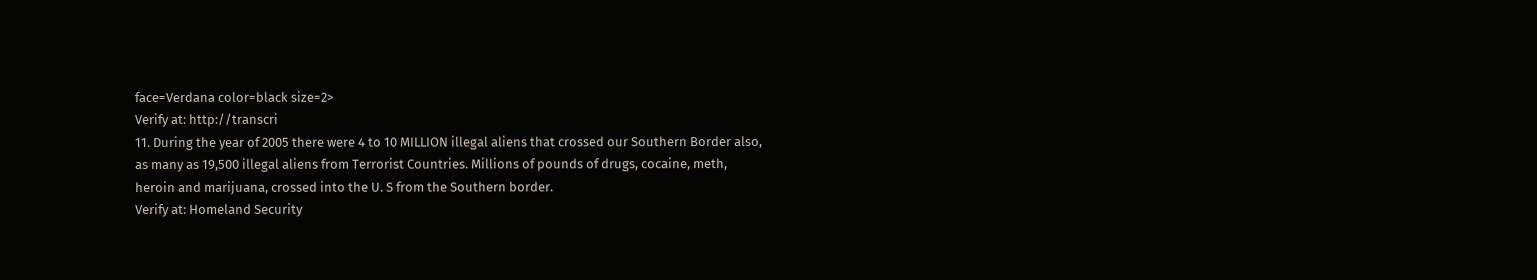face=Verdana color=black size=2>
Verify at: http://transcri
11. During the year of 2005 there were 4 to 10 MILLION illegal aliens that crossed our Southern Border also, as many as 19,500 illegal aliens from Terrorist Countries. Millions of pounds of drugs, cocaine, meth, heroin and marijuana, crossed into the U. S from the Southern border.
Verify at: Homeland Security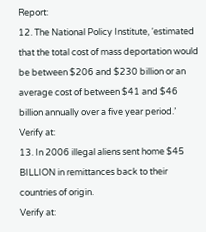Report:
12. The National Policy Institute, ‘estimated that the total cost of mass deportation would be between $206 and $230 billion or an average cost of between $41 and $46 billion annually over a five year period.’
Verify at:
13. In 2006 illegal aliens sent home $45 BILLION in remittances back to their countries of origin.
Verify at: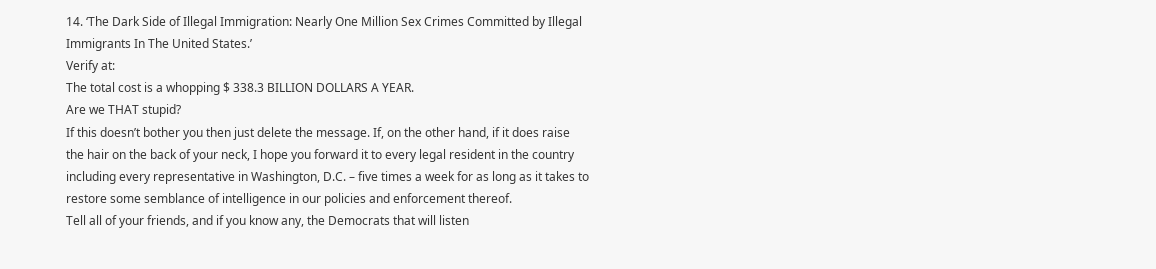14. ‘The Dark Side of Illegal Immigration: Nearly One Million Sex Crimes Committed by Illegal Immigrants In The United States.’
Verify at:
The total cost is a whopping $ 338.3 BILLION DOLLARS A YEAR.
Are we THAT stupid?
If this doesn’t bother you then just delete the message. If, on the other hand, if it does raise the hair on the back of your neck, I hope you forward it to every legal resident in the country including every representative in Washington, D.C. – five times a week for as long as it takes to restore some semblance of intelligence in our policies and enforcement thereof.
Tell all of your friends, and if you know any, the Democrats that will listen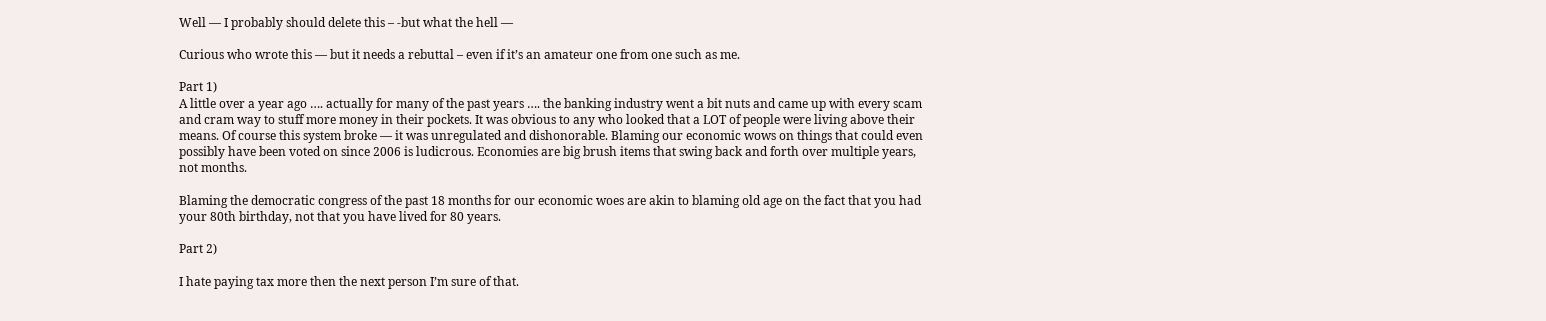Well — I probably should delete this – -but what the hell —

Curious who wrote this — but it needs a rebuttal – even if it’s an amateur one from one such as me.

Part 1)
A little over a year ago …. actually for many of the past years …. the banking industry went a bit nuts and came up with every scam and cram way to stuff more money in their pockets. It was obvious to any who looked that a LOT of people were living above their means. Of course this system broke — it was unregulated and dishonorable. Blaming our economic wows on things that could even possibly have been voted on since 2006 is ludicrous. Economies are big brush items that swing back and forth over multiple years, not months.

Blaming the democratic congress of the past 18 months for our economic woes are akin to blaming old age on the fact that you had your 80th birthday, not that you have lived for 80 years.

Part 2)

I hate paying tax more then the next person I’m sure of that.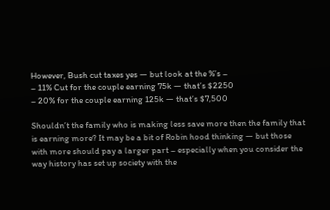However, Bush cut taxes yes — but look at the %’s –
– 11% Cut for the couple earning 75k — that’s $2250
– 20% for the couple earning 125k — that’s $7,500

Shouldn’t the family who is making less save more then the family that is earning more? It may be a bit of Robin hood thinking — but those with more should pay a larger part – especially when you consider the way history has set up society with the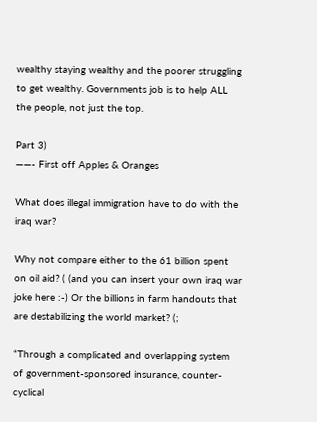wealthy staying wealthy and the poorer struggling to get wealthy. Governments job is to help ALL the people, not just the top.

Part 3)
——- First off Apples & Oranges

What does illegal immigration have to do with the iraq war?

Why not compare either to the 61 billion spent on oil aid? ( (and you can insert your own iraq war joke here :-) Or the billions in farm handouts that are destabilizing the world market? (;

“Through a complicated and overlapping system of government-sponsored insurance, counter-cyclical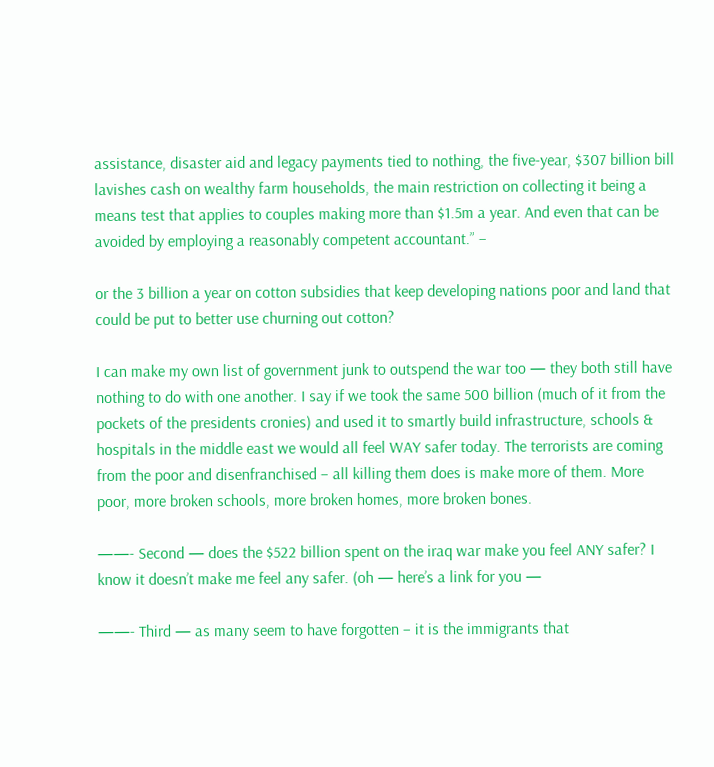assistance, disaster aid and legacy payments tied to nothing, the five-year, $307 billion bill lavishes cash on wealthy farm households, the main restriction on collecting it being a means test that applies to couples making more than $1.5m a year. And even that can be avoided by employing a reasonably competent accountant.” –

or the 3 billion a year on cotton subsidies that keep developing nations poor and land that could be put to better use churning out cotton?

I can make my own list of government junk to outspend the war too — they both still have nothing to do with one another. I say if we took the same 500 billion (much of it from the pockets of the presidents cronies) and used it to smartly build infrastructure, schools & hospitals in the middle east we would all feel WAY safer today. The terrorists are coming from the poor and disenfranchised – all killing them does is make more of them. More poor, more broken schools, more broken homes, more broken bones.

——- Second — does the $522 billion spent on the iraq war make you feel ANY safer? I know it doesn’t make me feel any safer. (oh — here’s a link for you —

——- Third — as many seem to have forgotten – it is the immigrants that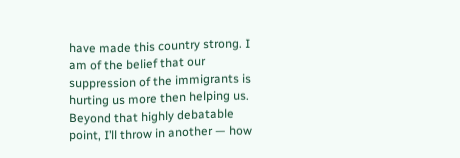have made this country strong. I am of the belief that our suppression of the immigrants is hurting us more then helping us. Beyond that highly debatable point, I’ll throw in another — how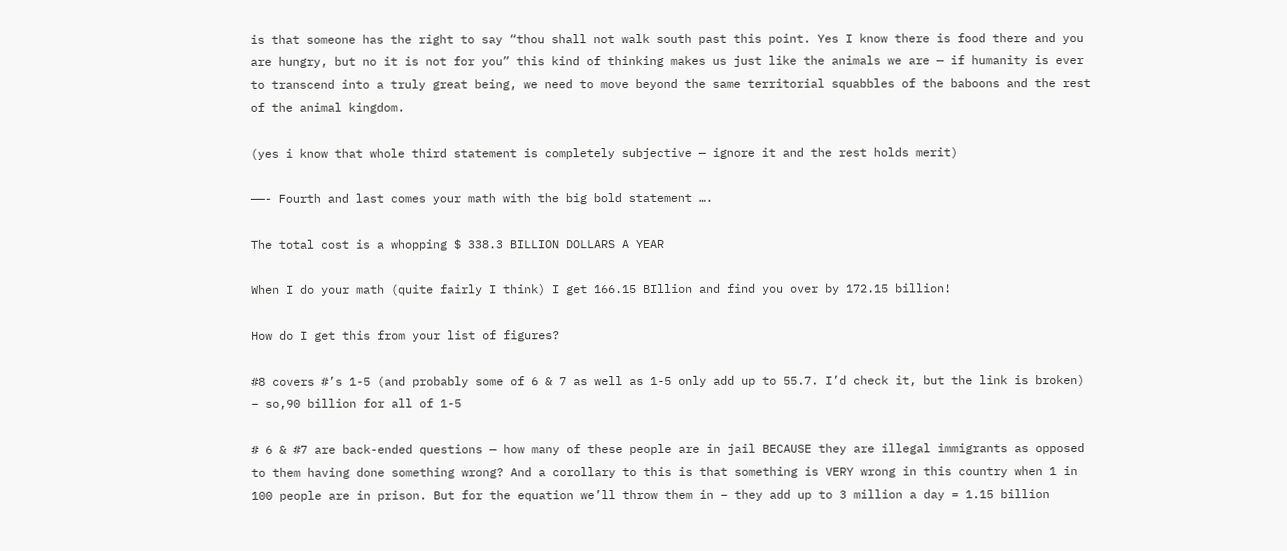is that someone has the right to say “thou shall not walk south past this point. Yes I know there is food there and you are hungry, but no it is not for you” this kind of thinking makes us just like the animals we are — if humanity is ever to transcend into a truly great being, we need to move beyond the same territorial squabbles of the baboons and the rest of the animal kingdom.

(yes i know that whole third statement is completely subjective — ignore it and the rest holds merit)

——- Fourth and last comes your math with the big bold statement ….

The total cost is a whopping $ 338.3 BILLION DOLLARS A YEAR

When I do your math (quite fairly I think) I get 166.15 BIllion and find you over by 172.15 billion!

How do I get this from your list of figures?

#8 covers #’s 1-5 (and probably some of 6 & 7 as well as 1-5 only add up to 55.7. I’d check it, but the link is broken) – so,90 billion for all of 1-5

# 6 & #7 are back-ended questions — how many of these people are in jail BECAUSE they are illegal immigrants as opposed to them having done something wrong? And a corollary to this is that something is VERY wrong in this country when 1 in 100 people are in prison. But for the equation we’ll throw them in – they add up to 3 million a day = 1.15 billion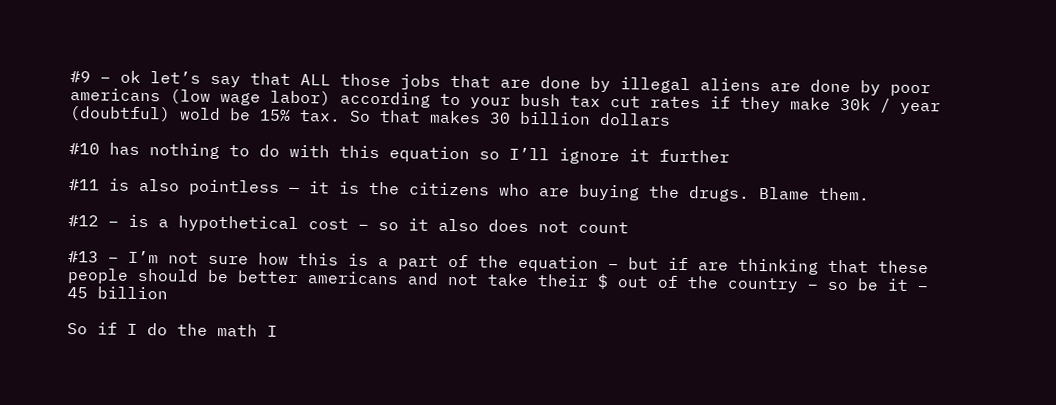#9 – ok let’s say that ALL those jobs that are done by illegal aliens are done by poor americans (low wage labor) according to your bush tax cut rates if they make 30k / year (doubtful) wold be 15% tax. So that makes 30 billion dollars

#10 has nothing to do with this equation so I’ll ignore it further

#11 is also pointless — it is the citizens who are buying the drugs. Blame them.

#12 – is a hypothetical cost – so it also does not count

#13 – I’m not sure how this is a part of the equation – but if are thinking that these people should be better americans and not take their $ out of the country – so be it – 45 billion

So if I do the math I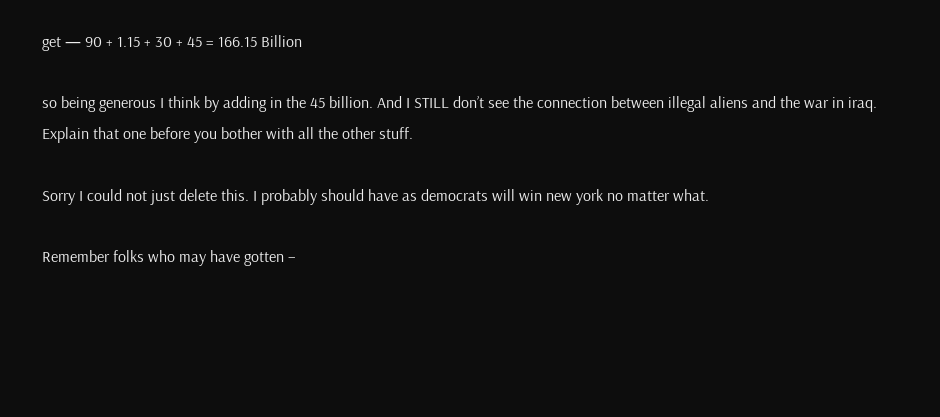get — 90 + 1.15 + 30 + 45 = 166.15 Billion

so being generous I think by adding in the 45 billion. And I STILL don’t see the connection between illegal aliens and the war in iraq. Explain that one before you bother with all the other stuff.

Sorry I could not just delete this. I probably should have as democrats will win new york no matter what.

Remember folks who may have gotten –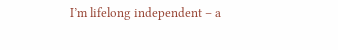I’m lifelong independent – a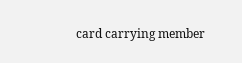card carrying member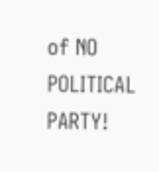of NO POLITICAL PARTY!